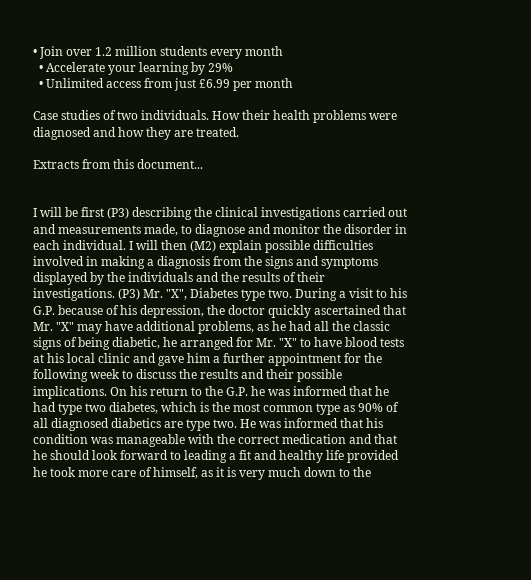• Join over 1.2 million students every month
  • Accelerate your learning by 29%
  • Unlimited access from just £6.99 per month

Case studies of two individuals. How their health problems were diagnosed and how they are treated.

Extracts from this document...


I will be first (P3) describing the clinical investigations carried out and measurements made, to diagnose and monitor the disorder in each individual. I will then (M2) explain possible difficulties involved in making a diagnosis from the signs and symptoms displayed by the individuals and the results of their investigations. (P3) Mr. "X", Diabetes type two. During a visit to his G.P. because of his depression, the doctor quickly ascertained that Mr. "X" may have additional problems, as he had all the classic signs of being diabetic, he arranged for Mr. "X" to have blood tests at his local clinic and gave him a further appointment for the following week to discuss the results and their possible implications. On his return to the G.P. he was informed that he had type two diabetes, which is the most common type as 90% of all diagnosed diabetics are type two. He was informed that his condition was manageable with the correct medication and that he should look forward to leading a fit and healthy life provided he took more care of himself, as it is very much down to the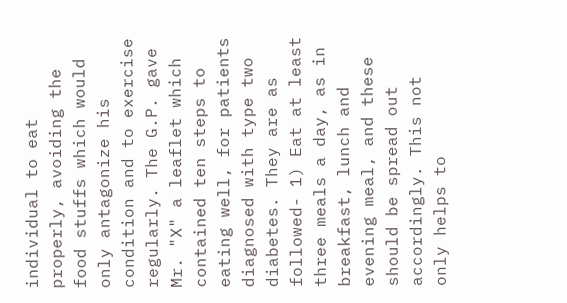individual to eat properly, avoiding the food stuffs which would only antagonize his condition and to exercise regularly. The G.P. gave Mr. "X" a leaflet which contained ten steps to eating well, for patients diagnosed with type two diabetes. They are as followed- 1) Eat at least three meals a day, as in breakfast, lunch and evening meal, and these should be spread out accordingly. This not only helps to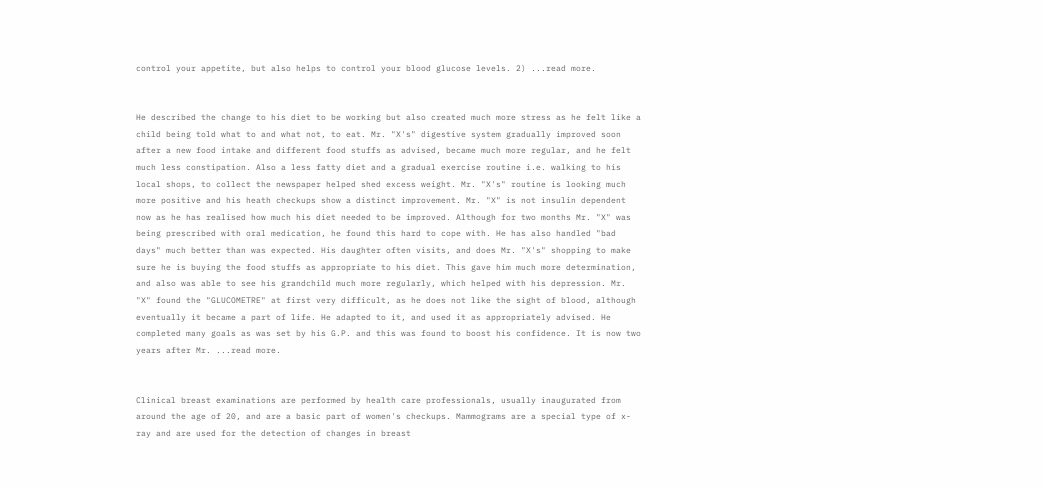control your appetite, but also helps to control your blood glucose levels. 2) ...read more.


He described the change to his diet to be working but also created much more stress as he felt like a child being told what to and what not, to eat. Mr. "X's" digestive system gradually improved soon after a new food intake and different food stuffs as advised, became much more regular, and he felt much less constipation. Also a less fatty diet and a gradual exercise routine i.e. walking to his local shops, to collect the newspaper helped shed excess weight. Mr. "X's" routine is looking much more positive and his heath checkups show a distinct improvement. Mr. "X" is not insulin dependent now as he has realised how much his diet needed to be improved. Although for two months Mr. "X" was being prescribed with oral medication, he found this hard to cope with. He has also handled "bad days" much better than was expected. His daughter often visits, and does Mr. "X's" shopping to make sure he is buying the food stuffs as appropriate to his diet. This gave him much more determination, and also was able to see his grandchild much more regularly, which helped with his depression. Mr. "X" found the "GLUCOMETRE" at first very difficult, as he does not like the sight of blood, although eventually it became a part of life. He adapted to it, and used it as appropriately advised. He completed many goals as was set by his G.P. and this was found to boost his confidence. It is now two years after Mr. ...read more.


Clinical breast examinations are performed by health care professionals, usually inaugurated from around the age of 20, and are a basic part of women's checkups. Mammograms are a special type of x-ray and are used for the detection of changes in breast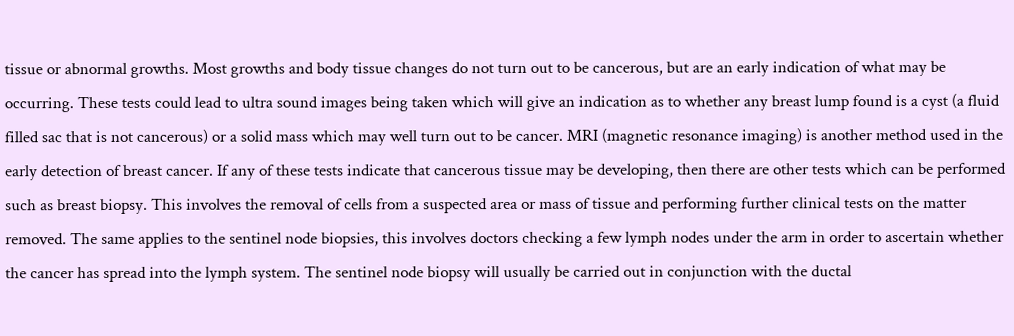tissue or abnormal growths. Most growths and body tissue changes do not turn out to be cancerous, but are an early indication of what may be occurring. These tests could lead to ultra sound images being taken which will give an indication as to whether any breast lump found is a cyst (a fluid filled sac that is not cancerous) or a solid mass which may well turn out to be cancer. MRI (magnetic resonance imaging) is another method used in the early detection of breast cancer. If any of these tests indicate that cancerous tissue may be developing, then there are other tests which can be performed such as breast biopsy. This involves the removal of cells from a suspected area or mass of tissue and performing further clinical tests on the matter removed. The same applies to the sentinel node biopsies, this involves doctors checking a few lymph nodes under the arm in order to ascertain whether the cancer has spread into the lymph system. The sentinel node biopsy will usually be carried out in conjunction with the ductal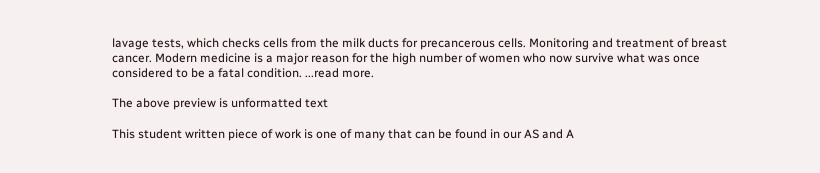lavage tests, which checks cells from the milk ducts for precancerous cells. Monitoring and treatment of breast cancer. Modern medicine is a major reason for the high number of women who now survive what was once considered to be a fatal condition. ...read more.

The above preview is unformatted text

This student written piece of work is one of many that can be found in our AS and A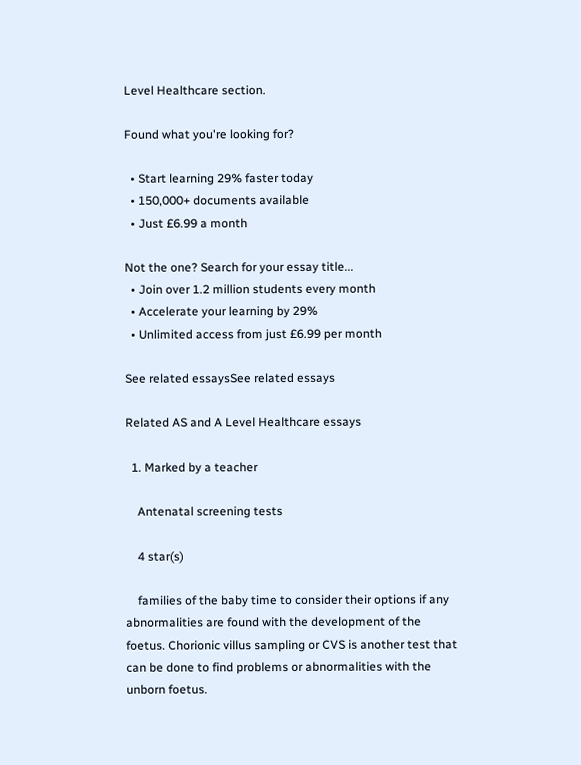Level Healthcare section.

Found what you're looking for?

  • Start learning 29% faster today
  • 150,000+ documents available
  • Just £6.99 a month

Not the one? Search for your essay title...
  • Join over 1.2 million students every month
  • Accelerate your learning by 29%
  • Unlimited access from just £6.99 per month

See related essaysSee related essays

Related AS and A Level Healthcare essays

  1. Marked by a teacher

    Antenatal screening tests

    4 star(s)

    families of the baby time to consider their options if any abnormalities are found with the development of the foetus. Chorionic villus sampling or CVS is another test that can be done to find problems or abnormalities with the unborn foetus.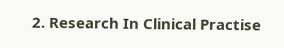2. Research In Clinical Practise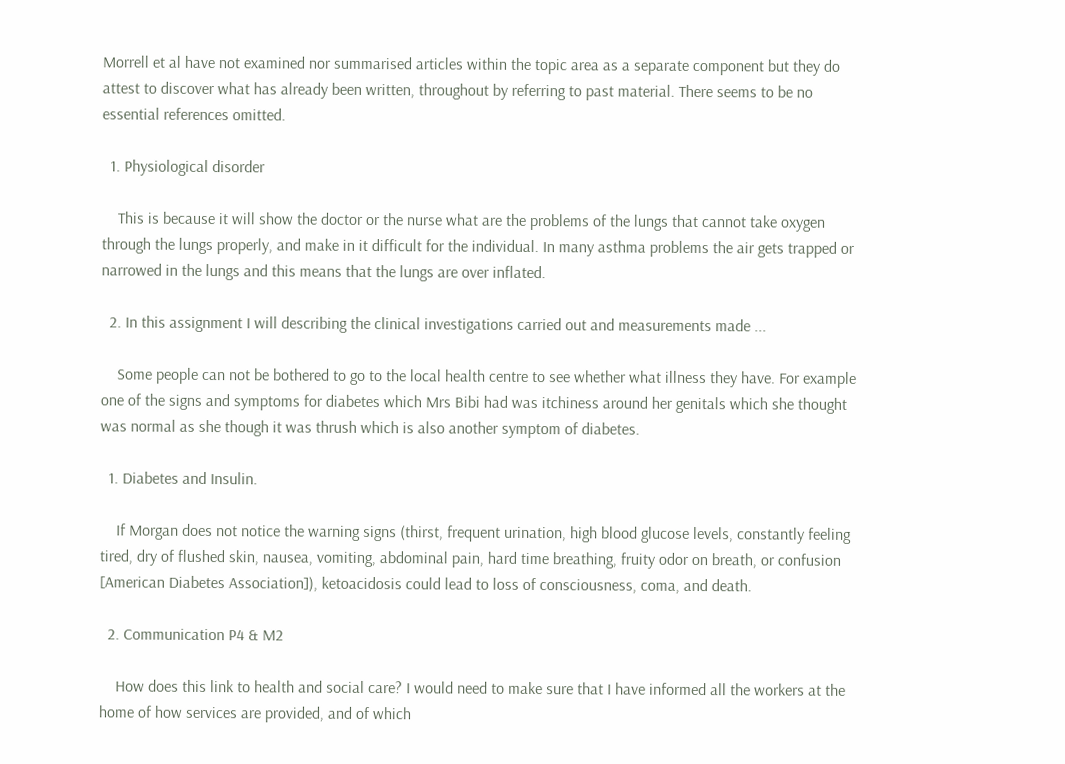Morrell et al have not examined nor summarised articles within the topic area as a separate component but they do attest to discover what has already been written, throughout by referring to past material. There seems to be no essential references omitted.

  1. Physiological disorder

    This is because it will show the doctor or the nurse what are the problems of the lungs that cannot take oxygen through the lungs properly, and make in it difficult for the individual. In many asthma problems the air gets trapped or narrowed in the lungs and this means that the lungs are over inflated.

  2. In this assignment I will describing the clinical investigations carried out and measurements made ...

    Some people can not be bothered to go to the local health centre to see whether what illness they have. For example one of the signs and symptoms for diabetes which Mrs Bibi had was itchiness around her genitals which she thought was normal as she though it was thrush which is also another symptom of diabetes.

  1. Diabetes and Insulin.

    If Morgan does not notice the warning signs (thirst, frequent urination, high blood glucose levels, constantly feeling tired, dry of flushed skin, nausea, vomiting, abdominal pain, hard time breathing, fruity odor on breath, or confusion [American Diabetes Association]), ketoacidosis could lead to loss of consciousness, coma, and death.

  2. Communication P4 & M2

    How does this link to health and social care? I would need to make sure that I have informed all the workers at the home of how services are provided, and of which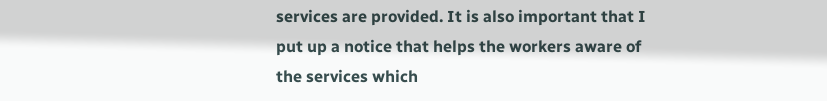services are provided. It is also important that I put up a notice that helps the workers aware of the services which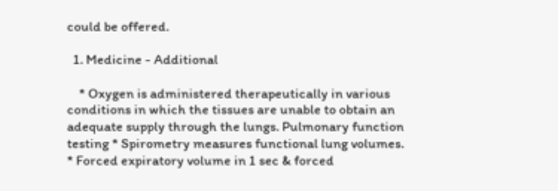could be offered.

  1. Medicine - Additional

    * Oxygen is administered therapeutically in various conditions in which the tissues are unable to obtain an adequate supply through the lungs. Pulmonary function testing * Spirometry measures functional lung volumes. * Forced expiratory volume in 1 sec & forced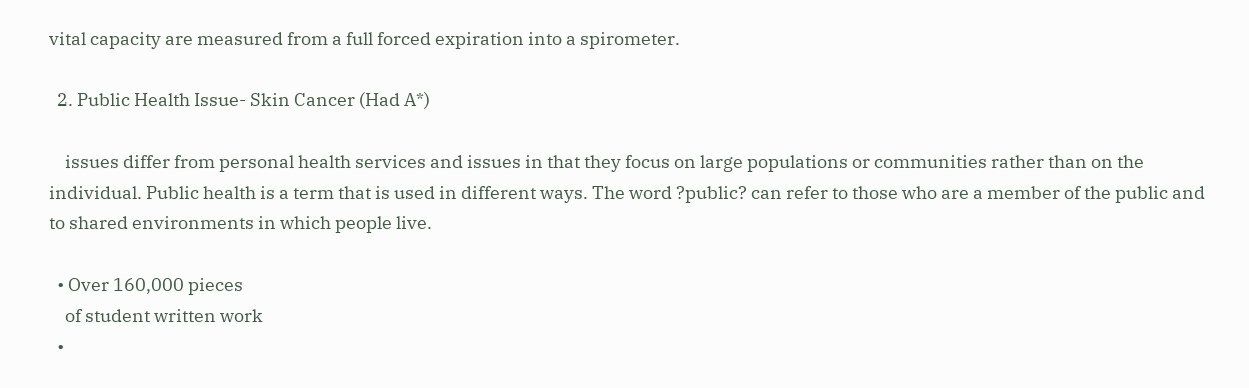vital capacity are measured from a full forced expiration into a spirometer.

  2. Public Health Issue- Skin Cancer (Had A*)

    issues differ from personal health services and issues in that they focus on large populations or communities rather than on the individual. Public health is a term that is used in different ways. The word ?public? can refer to those who are a member of the public and to shared environments in which people live.

  • Over 160,000 pieces
    of student written work
  •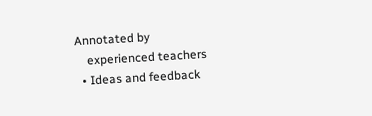Annotated by
    experienced teachers
  • Ideas and feedback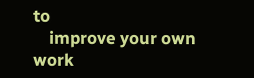to
    improve your own work